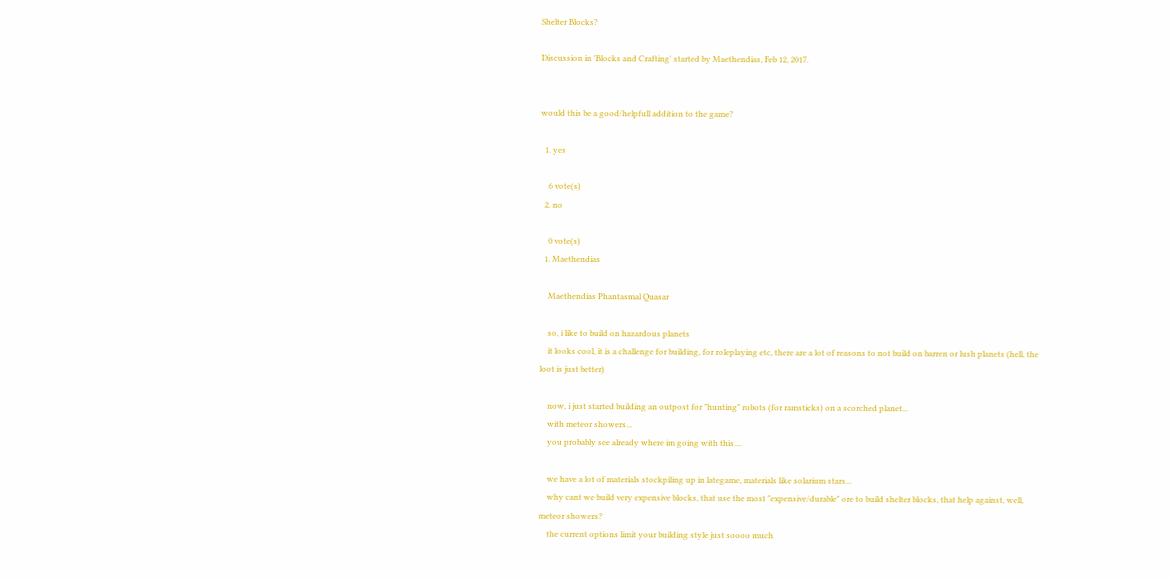Shelter Blocks?

Discussion in 'Blocks and Crafting' started by Maethendias, Feb 12, 2017.


would this be a good/helpfull addition to the game?

  1. yes

    6 vote(s)
  2. no

    0 vote(s)
  1. Maethendias

    Maethendias Phantasmal Quasar

    so, i like to build on hazardous planets
    it looks cool, it is a challenge for building, for roleplaying etc, there are a lot of reasons to not build on barren or lush planets (hell, the loot is just better)

    now, i just started building an outpost for "hunting" robots (for ramsticks) on a scorched planet...
    with meteor showers...
    you probably see already where im going with this....

    we have a lot of materials stockpiling up in lategame, materials like solarium stars...
    why cant we build very expensive blocks, that use the most "expensive/durable" ore to build shelter blocks, that help against, well, meteor showers?
    the current options limit your building style just soooo much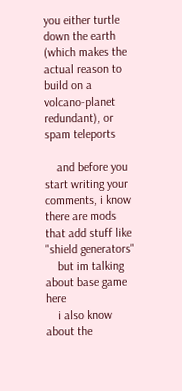you either turtle down the earth (which makes the actual reason to build on a volcano-planet redundant), or spam teleports

    and before you start writing your comments, i know there are mods that add stuff like "shield generators"
    but im talking about base game here
    i also know about the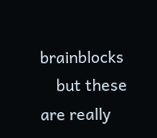brainblocks
    but these are really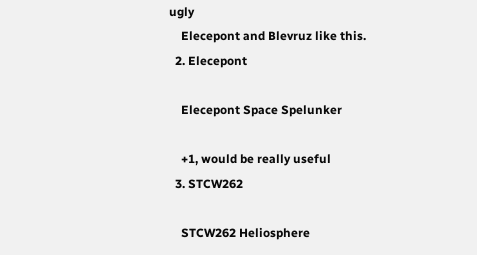ugly
    Elecepont and Blevruz like this.
  2. Elecepont

    Elecepont Space Spelunker

    +1, would be really useful
  3. STCW262

    STCW262 Heliosphere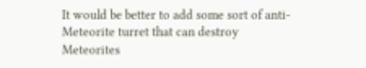It would be better to add some sort of anti-Meteorite turret that can destroy Meteorites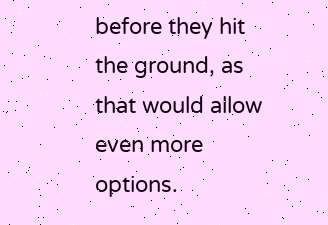before they hit the ground, as that would allow even more options.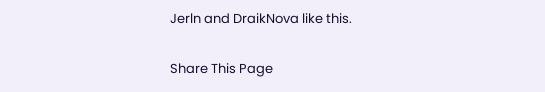Jerln and DraikNova like this.

Share This Page